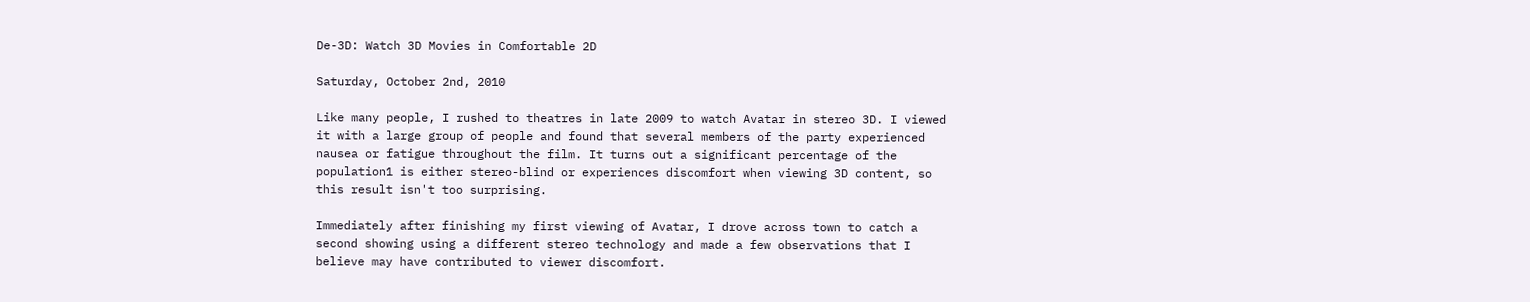De-3D: Watch 3D Movies in Comfortable 2D

Saturday, October 2nd, 2010

Like many people, I rushed to theatres in late 2009 to watch Avatar in stereo 3D. I viewed it with a large group of people and found that several members of the party experienced nausea or fatigue throughout the film. It turns out a significant percentage of the population1 is either stereo-blind or experiences discomfort when viewing 3D content, so this result isn't too surprising.

Immediately after finishing my first viewing of Avatar, I drove across town to catch a second showing using a different stereo technology and made a few observations that I believe may have contributed to viewer discomfort.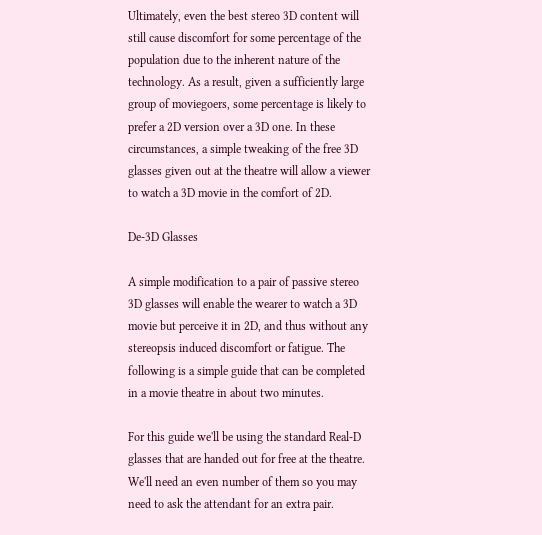Ultimately, even the best stereo 3D content will still cause discomfort for some percentage of the population due to the inherent nature of the technology. As a result, given a sufficiently large group of moviegoers, some percentage is likely to prefer a 2D version over a 3D one. In these circumstances, a simple tweaking of the free 3D glasses given out at the theatre will allow a viewer to watch a 3D movie in the comfort of 2D.

De-3D Glasses

A simple modification to a pair of passive stereo 3D glasses will enable the wearer to watch a 3D movie but perceive it in 2D, and thus without any stereopsis induced discomfort or fatigue. The following is a simple guide that can be completed in a movie theatre in about two minutes.

For this guide we'll be using the standard Real-D glasses that are handed out for free at the theatre. We'll need an even number of them so you may need to ask the attendant for an extra pair.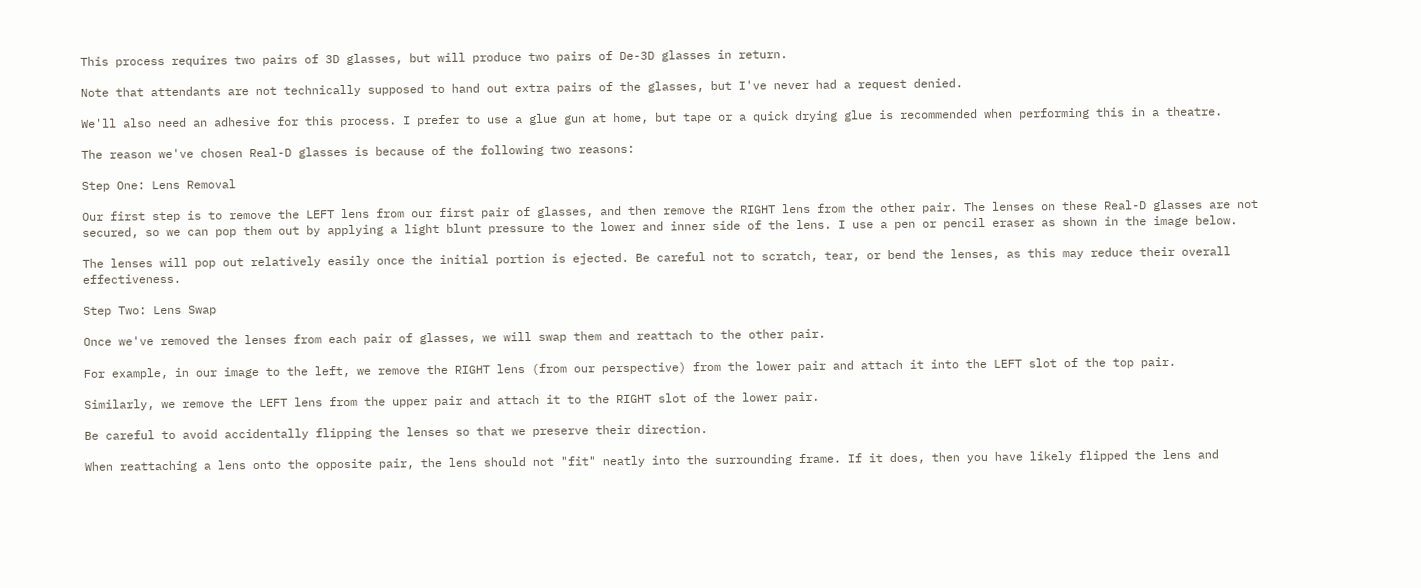This process requires two pairs of 3D glasses, but will produce two pairs of De-3D glasses in return.

Note that attendants are not technically supposed to hand out extra pairs of the glasses, but I've never had a request denied.

We'll also need an adhesive for this process. I prefer to use a glue gun at home, but tape or a quick drying glue is recommended when performing this in a theatre.

The reason we've chosen Real-D glasses is because of the following two reasons:

Step One: Lens Removal

Our first step is to remove the LEFT lens from our first pair of glasses, and then remove the RIGHT lens from the other pair. The lenses on these Real-D glasses are not secured, so we can pop them out by applying a light blunt pressure to the lower and inner side of the lens. I use a pen or pencil eraser as shown in the image below.

The lenses will pop out relatively easily once the initial portion is ejected. Be careful not to scratch, tear, or bend the lenses, as this may reduce their overall effectiveness.

Step Two: Lens Swap

Once we've removed the lenses from each pair of glasses, we will swap them and reattach to the other pair.

For example, in our image to the left, we remove the RIGHT lens (from our perspective) from the lower pair and attach it into the LEFT slot of the top pair.

Similarly, we remove the LEFT lens from the upper pair and attach it to the RIGHT slot of the lower pair.

Be careful to avoid accidentally flipping the lenses so that we preserve their direction.

When reattaching a lens onto the opposite pair, the lens should not "fit" neatly into the surrounding frame. If it does, then you have likely flipped the lens and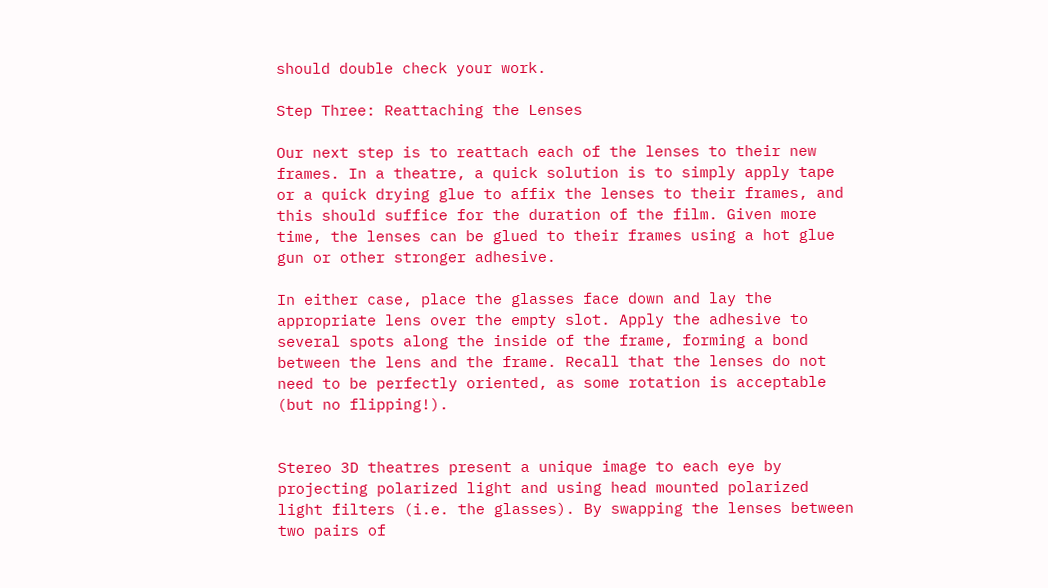should double check your work.

Step Three: Reattaching the Lenses

Our next step is to reattach each of the lenses to their new frames. In a theatre, a quick solution is to simply apply tape or a quick drying glue to affix the lenses to their frames, and this should suffice for the duration of the film. Given more time, the lenses can be glued to their frames using a hot glue gun or other stronger adhesive.

In either case, place the glasses face down and lay the appropriate lens over the empty slot. Apply the adhesive to several spots along the inside of the frame, forming a bond between the lens and the frame. Recall that the lenses do not need to be perfectly oriented, as some rotation is acceptable (but no flipping!).


Stereo 3D theatres present a unique image to each eye by projecting polarized light and using head mounted polarized light filters (i.e. the glasses). By swapping the lenses between two pairs of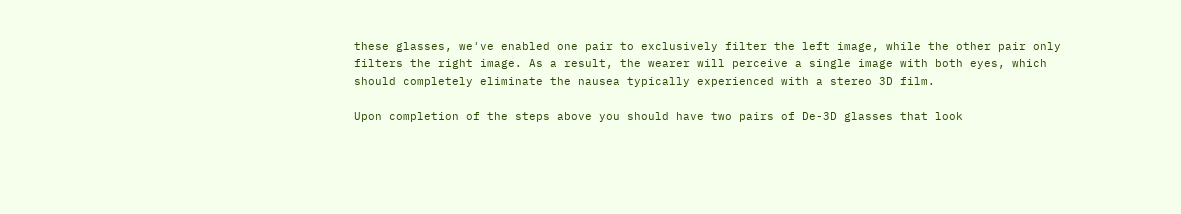these glasses, we've enabled one pair to exclusively filter the left image, while the other pair only filters the right image. As a result, the wearer will perceive a single image with both eyes, which should completely eliminate the nausea typically experienced with a stereo 3D film.

Upon completion of the steps above you should have two pairs of De-3D glasses that look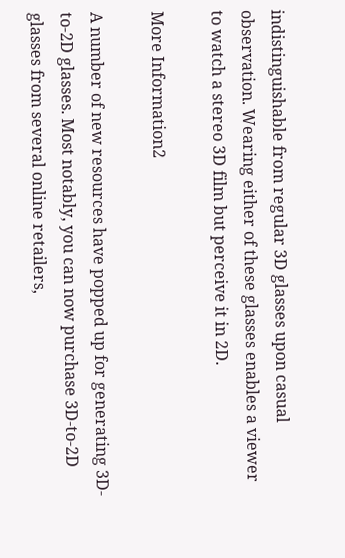indistinguishable from regular 3D glasses upon casual observation. Wearing either of these glasses enables a viewer to watch a stereo 3D film but perceive it in 2D.

More Information2

A number of new resources have popped up for generating 3D-to-2D glasses. Most notably, you can now purchase 3D-to-2D glasses from several online retailers,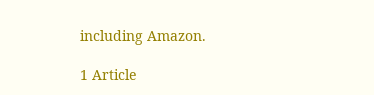including Amazon.

1 Article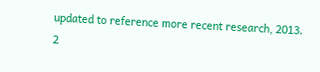updated to reference more recent research, 2013.
2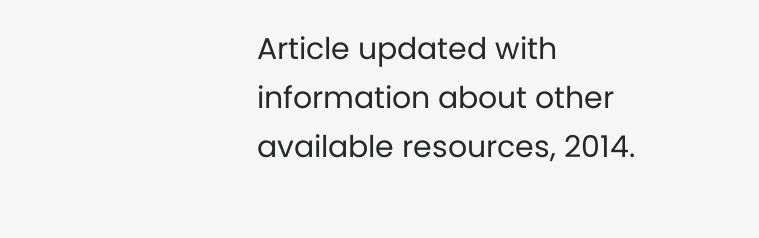Article updated with information about other available resources, 2014.